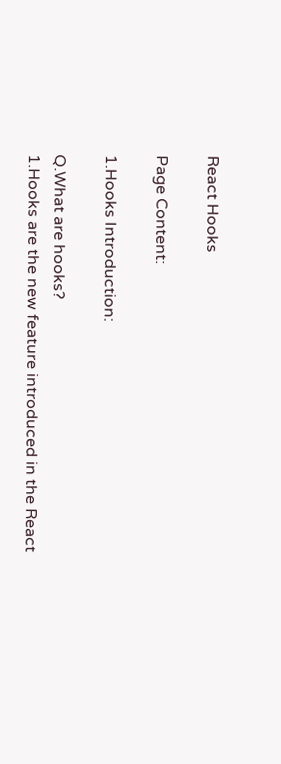React Hooks

Page Content:

1.Hooks Introduction:

Q.What are hooks?
1.Hooks are the new feature introduced in the React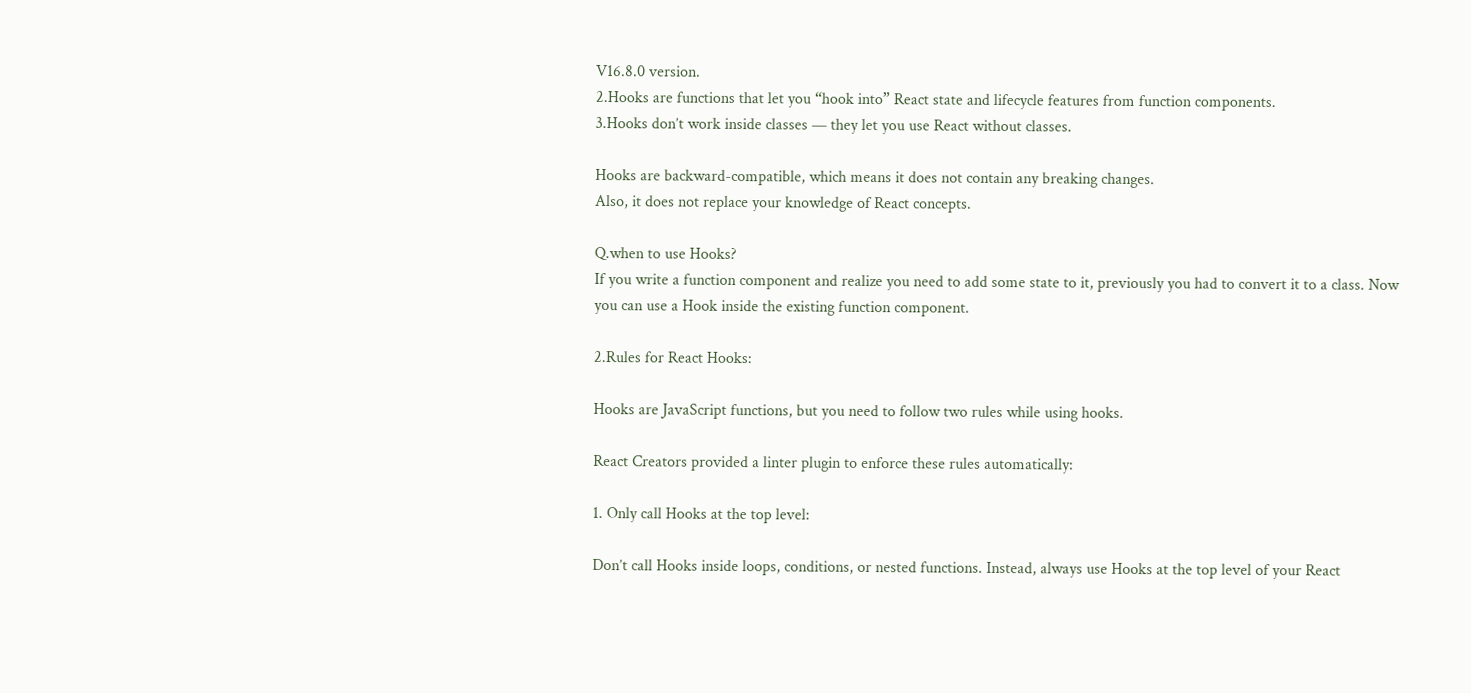V16.8.0 version.
2.Hooks are functions that let you “hook into” React state and lifecycle features from function components.
3.Hooks don’t work inside classes — they let you use React without classes.

Hooks are backward-compatible, which means it does not contain any breaking changes.
Also, it does not replace your knowledge of React concepts.

Q.when to use Hooks?
If you write a function component and realize you need to add some state to it, previously you had to convert it to a class. Now you can use a Hook inside the existing function component.

2.Rules for React Hooks:

Hooks are JavaScript functions, but you need to follow two rules while using hooks.

React Creators provided a linter plugin to enforce these rules automatically:

1. Only call Hooks at the top level:

Don’t call Hooks inside loops, conditions, or nested functions. Instead, always use Hooks at the top level of your React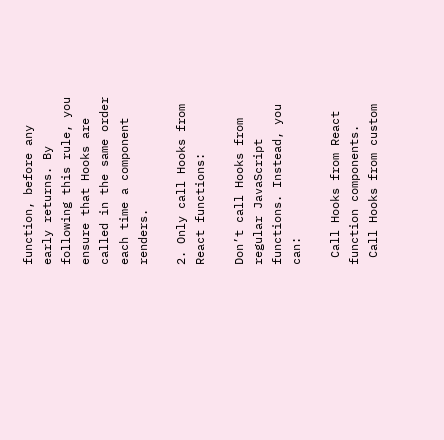function, before any early returns. By following this rule, you ensure that Hooks are called in the same order each time a component renders.

2. Only call Hooks from React functions:

Don’t call Hooks from regular JavaScript functions. Instead, you can:

 Call Hooks from React function components.
 Call Hooks from custom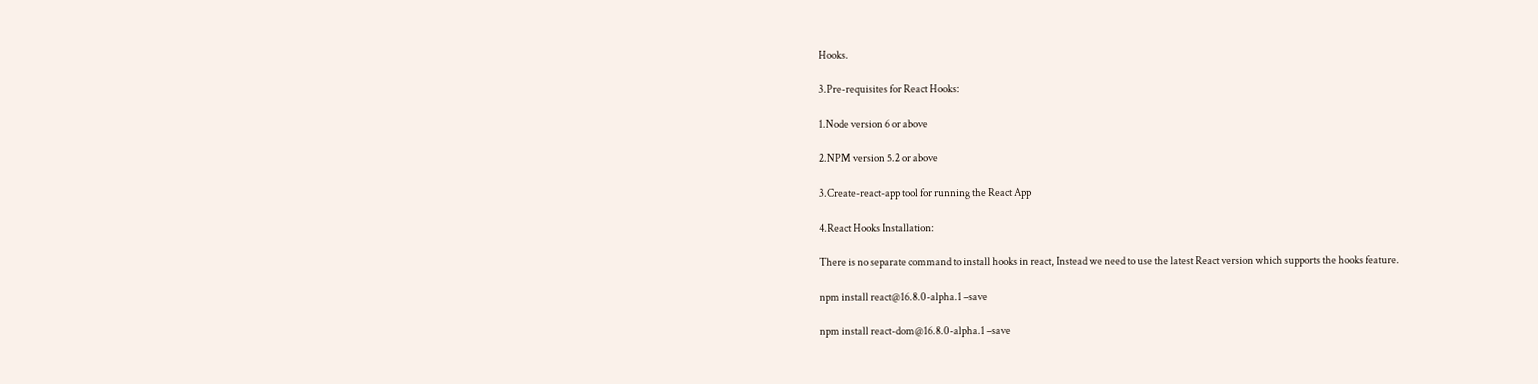Hooks.

3.Pre-requisites for React Hooks:

1.Node version 6 or above

2.NPM version 5.2 or above

3.Create-react-app tool for running the React App

4.React Hooks Installation:

There is no separate command to install hooks in react, Instead we need to use the latest React version which supports the hooks feature.

npm install react@16.8.0-alpha.1 –save

npm install react-dom@16.8.0-alpha.1 –save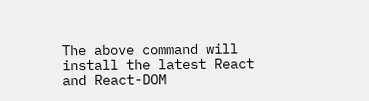The above command will install the latest React and React-DOM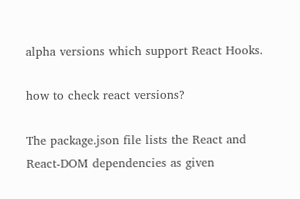alpha versions which support React Hooks.

how to check react versions?

The package.json file lists the React and React-DOM dependencies as given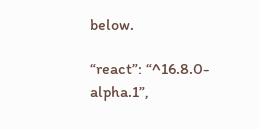below.

“react”: “^16.8.0-alpha.1”,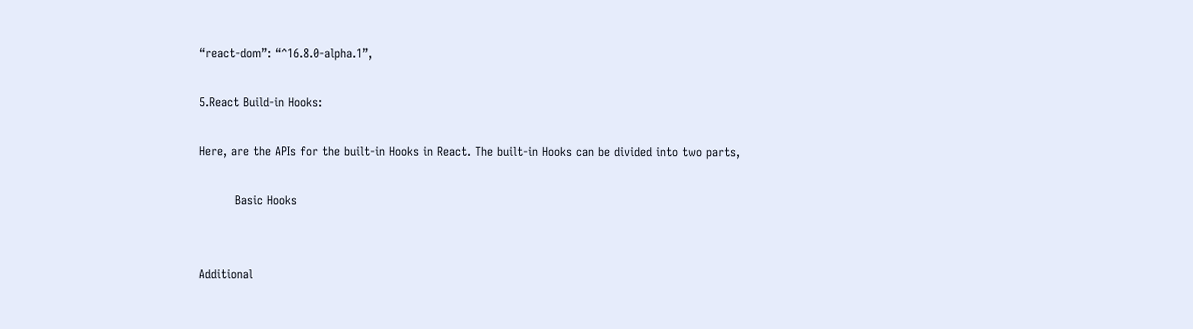“react-dom”: “^16.8.0-alpha.1”,

5.React Build-in Hooks:

Here, are the APIs for the built-in Hooks in React. The built-in Hooks can be divided into two parts,

         Basic Hooks


Additional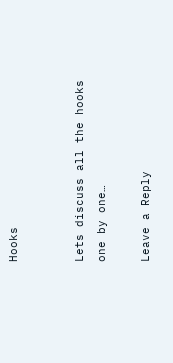Hooks


Lets discuss all the hooks one by one…

Leave a Reply